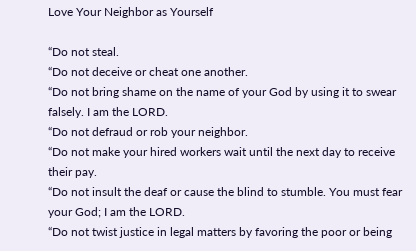Love Your Neighbor as Yourself

“Do not steal.
“Do not deceive or cheat one another.
“Do not bring shame on the name of your God by using it to swear falsely. I am the LORD.
“Do not defraud or rob your neighbor.
“Do not make your hired workers wait until the next day to receive their pay.
“Do not insult the deaf or cause the blind to stumble. You must fear your God; I am the LORD.
“Do not twist justice in legal matters by favoring the poor or being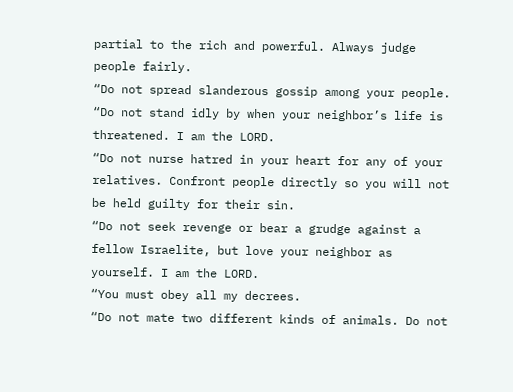partial to the rich and powerful. Always judge people fairly.
“Do not spread slanderous gossip among your people.
“Do not stand idly by when your neighbor’s life is threatened. I am the LORD.
“Do not nurse hatred in your heart for any of your relatives. Confront people directly so you will not be held guilty for their sin.
“Do not seek revenge or bear a grudge against a fellow Israelite, but love your neighbor as yourself. I am the LORD.
“You must obey all my decrees.
“Do not mate two different kinds of animals. Do not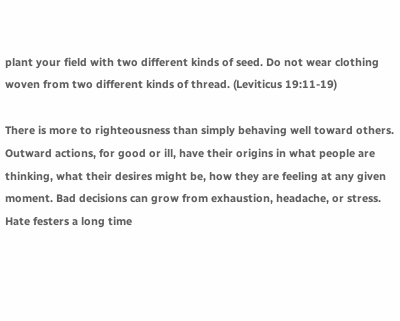plant your field with two different kinds of seed. Do not wear clothing woven from two different kinds of thread. (Leviticus 19:11-19)

There is more to righteousness than simply behaving well toward others. Outward actions, for good or ill, have their origins in what people are thinking, what their desires might be, how they are feeling at any given moment. Bad decisions can grow from exhaustion, headache, or stress. Hate festers a long time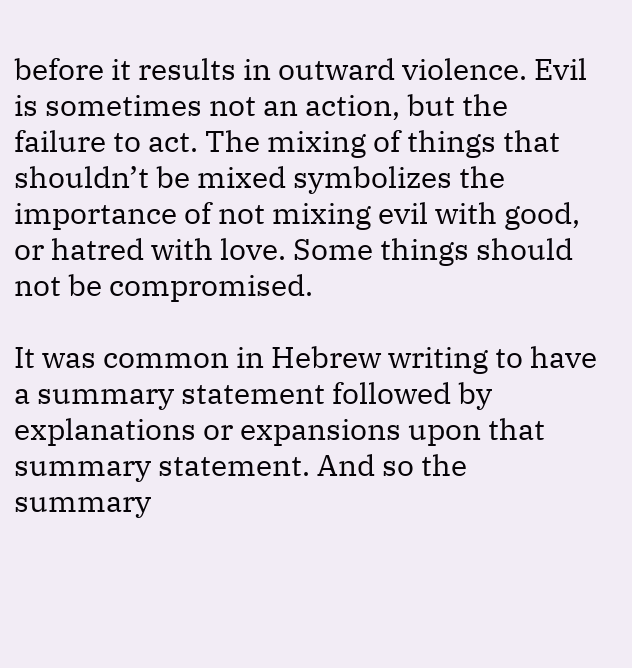before it results in outward violence. Evil is sometimes not an action, but the failure to act. The mixing of things that shouldn’t be mixed symbolizes the importance of not mixing evil with good, or hatred with love. Some things should not be compromised.

It was common in Hebrew writing to have a summary statement followed by explanations or expansions upon that summary statement. And so the summary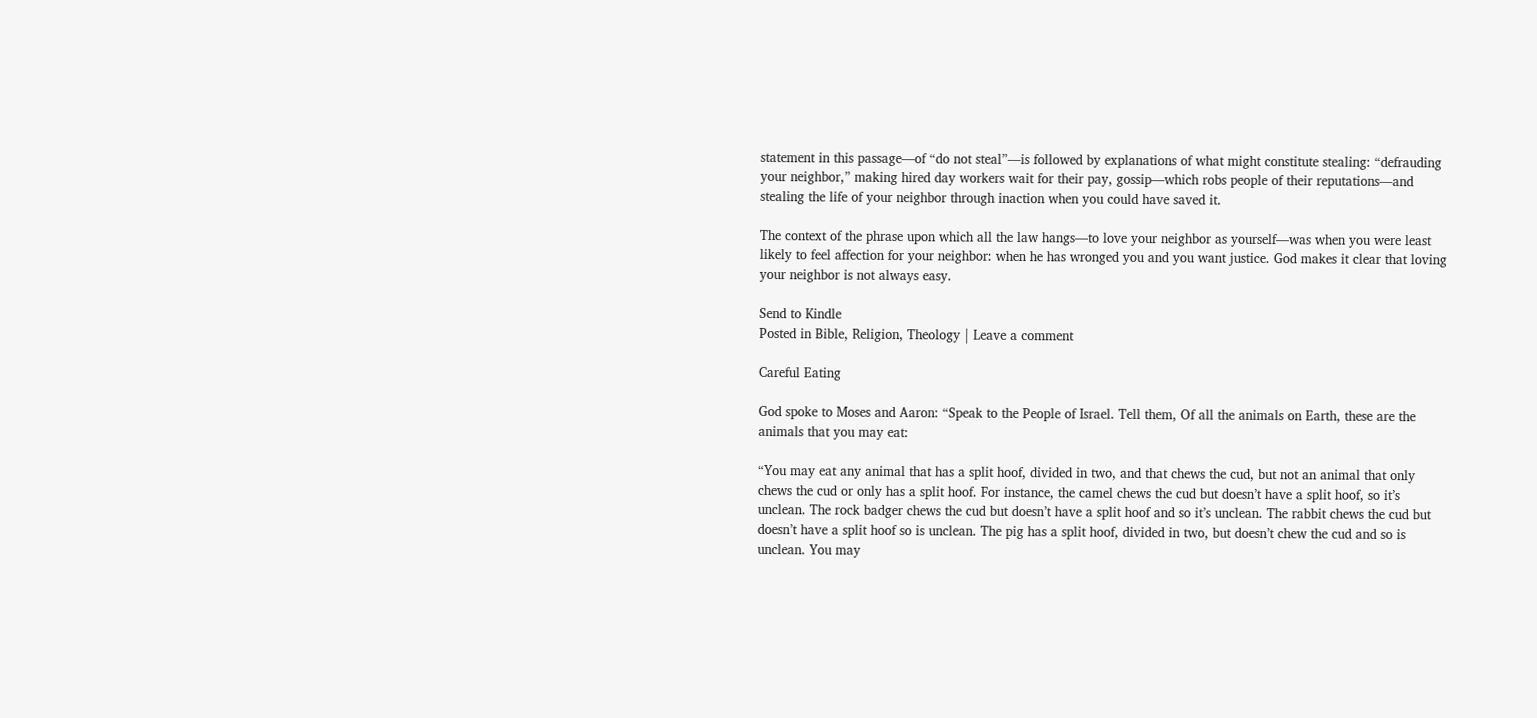statement in this passage—of “do not steal”—is followed by explanations of what might constitute stealing: “defrauding your neighbor,” making hired day workers wait for their pay, gossip—which robs people of their reputations—and stealing the life of your neighbor through inaction when you could have saved it.

The context of the phrase upon which all the law hangs—to love your neighbor as yourself—was when you were least likely to feel affection for your neighbor: when he has wronged you and you want justice. God makes it clear that loving your neighbor is not always easy.

Send to Kindle
Posted in Bible, Religion, Theology | Leave a comment

Careful Eating

God spoke to Moses and Aaron: “Speak to the People of Israel. Tell them, Of all the animals on Earth, these are the animals that you may eat:

“You may eat any animal that has a split hoof, divided in two, and that chews the cud, but not an animal that only chews the cud or only has a split hoof. For instance, the camel chews the cud but doesn’t have a split hoof, so it’s unclean. The rock badger chews the cud but doesn’t have a split hoof and so it’s unclean. The rabbit chews the cud but doesn’t have a split hoof so is unclean. The pig has a split hoof, divided in two, but doesn’t chew the cud and so is unclean. You may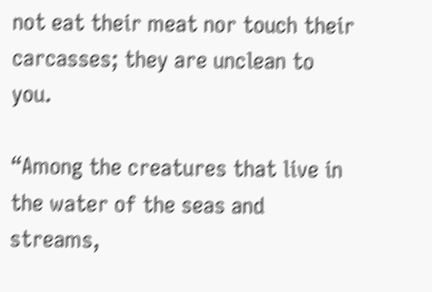not eat their meat nor touch their carcasses; they are unclean to you.

“Among the creatures that live in the water of the seas and streams,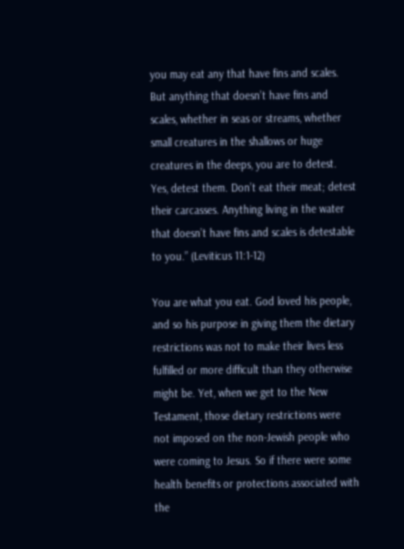you may eat any that have fins and scales. But anything that doesn’t have fins and scales, whether in seas or streams, whether small creatures in the shallows or huge creatures in the deeps, you are to detest. Yes, detest them. Don’t eat their meat; detest their carcasses. Anything living in the water that doesn’t have fins and scales is detestable to you.” (Leviticus 11:1-12)

You are what you eat. God loved his people, and so his purpose in giving them the dietary restrictions was not to make their lives less fulfilled or more difficult than they otherwise might be. Yet, when we get to the New Testament, those dietary restrictions were not imposed on the non-Jewish people who were coming to Jesus. So if there were some health benefits or protections associated with the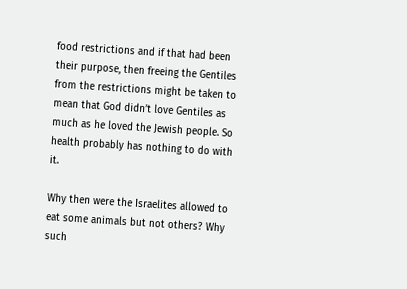food restrictions and if that had been their purpose, then freeing the Gentiles from the restrictions might be taken to mean that God didn’t love Gentiles as much as he loved the Jewish people. So health probably has nothing to do with it.

Why then were the Israelites allowed to eat some animals but not others? Why such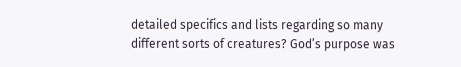detailed specifics and lists regarding so many different sorts of creatures? God’s purpose was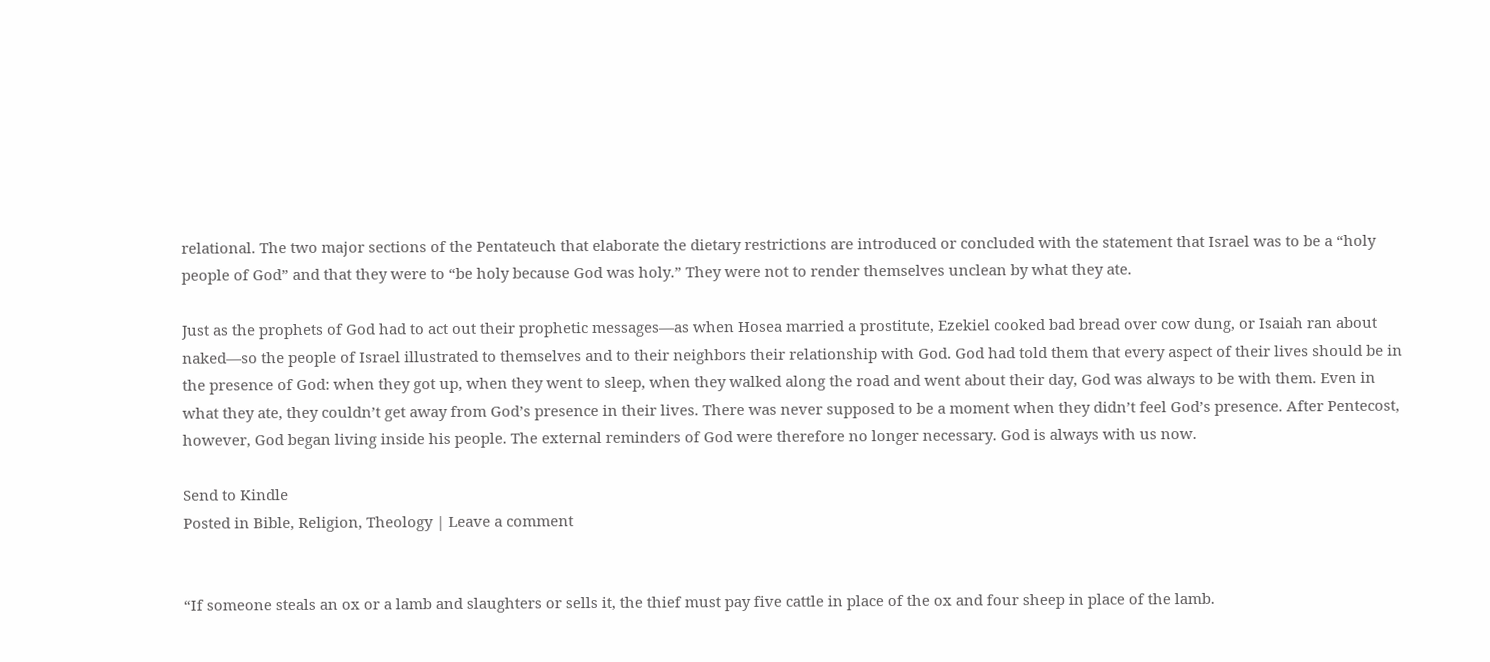relational. The two major sections of the Pentateuch that elaborate the dietary restrictions are introduced or concluded with the statement that Israel was to be a “holy people of God” and that they were to “be holy because God was holy.” They were not to render themselves unclean by what they ate.

Just as the prophets of God had to act out their prophetic messages—as when Hosea married a prostitute, Ezekiel cooked bad bread over cow dung, or Isaiah ran about naked—so the people of Israel illustrated to themselves and to their neighbors their relationship with God. God had told them that every aspect of their lives should be in the presence of God: when they got up, when they went to sleep, when they walked along the road and went about their day, God was always to be with them. Even in what they ate, they couldn’t get away from God’s presence in their lives. There was never supposed to be a moment when they didn’t feel God’s presence. After Pentecost, however, God began living inside his people. The external reminders of God were therefore no longer necessary. God is always with us now.

Send to Kindle
Posted in Bible, Religion, Theology | Leave a comment


“If someone steals an ox or a lamb and slaughters or sells it, the thief must pay five cattle in place of the ox and four sheep in place of the lamb.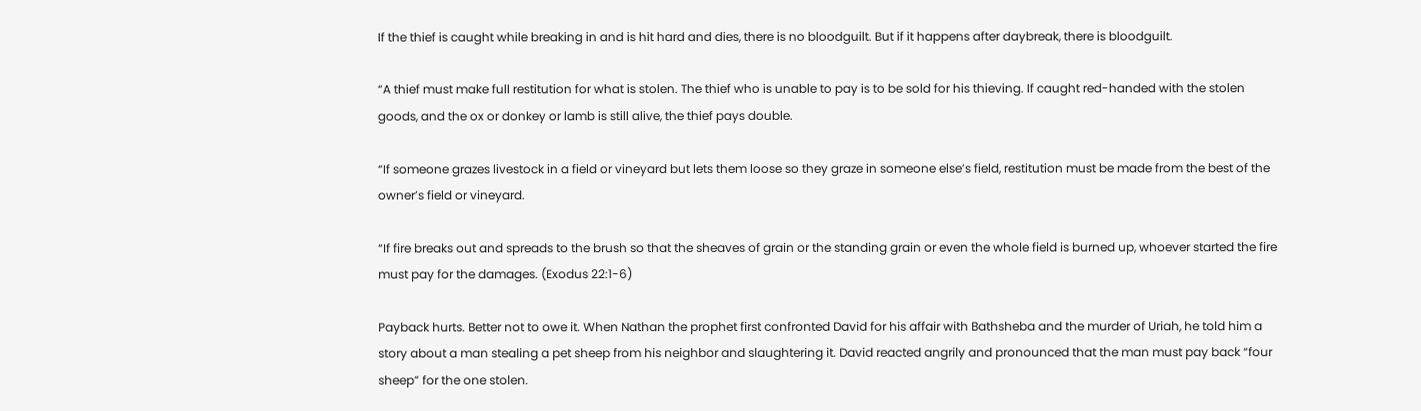If the thief is caught while breaking in and is hit hard and dies, there is no bloodguilt. But if it happens after daybreak, there is bloodguilt.

“A thief must make full restitution for what is stolen. The thief who is unable to pay is to be sold for his thieving. If caught red-handed with the stolen goods, and the ox or donkey or lamb is still alive, the thief pays double.

“If someone grazes livestock in a field or vineyard but lets them loose so they graze in someone else’s field, restitution must be made from the best of the owner’s field or vineyard.

“If fire breaks out and spreads to the brush so that the sheaves of grain or the standing grain or even the whole field is burned up, whoever started the fire must pay for the damages. (Exodus 22:1-6)

Payback hurts. Better not to owe it. When Nathan the prophet first confronted David for his affair with Bathsheba and the murder of Uriah, he told him a story about a man stealing a pet sheep from his neighbor and slaughtering it. David reacted angrily and pronounced that the man must pay back “four sheep” for the one stolen.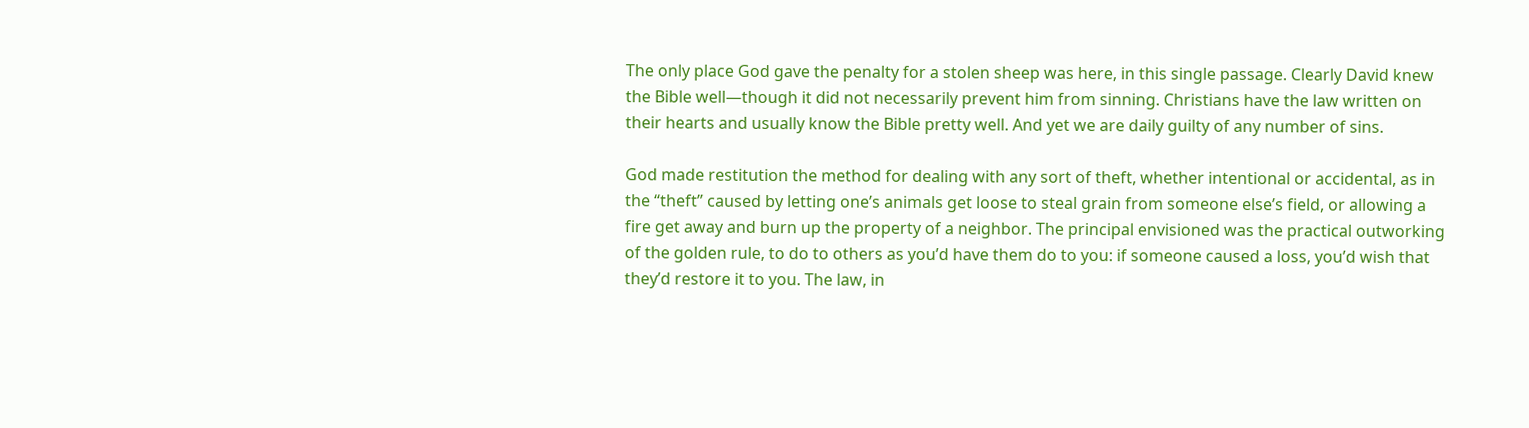The only place God gave the penalty for a stolen sheep was here, in this single passage. Clearly David knew the Bible well—though it did not necessarily prevent him from sinning. Christians have the law written on their hearts and usually know the Bible pretty well. And yet we are daily guilty of any number of sins.

God made restitution the method for dealing with any sort of theft, whether intentional or accidental, as in the “theft” caused by letting one’s animals get loose to steal grain from someone else’s field, or allowing a fire get away and burn up the property of a neighbor. The principal envisioned was the practical outworking of the golden rule, to do to others as you’d have them do to you: if someone caused a loss, you’d wish that they’d restore it to you. The law, in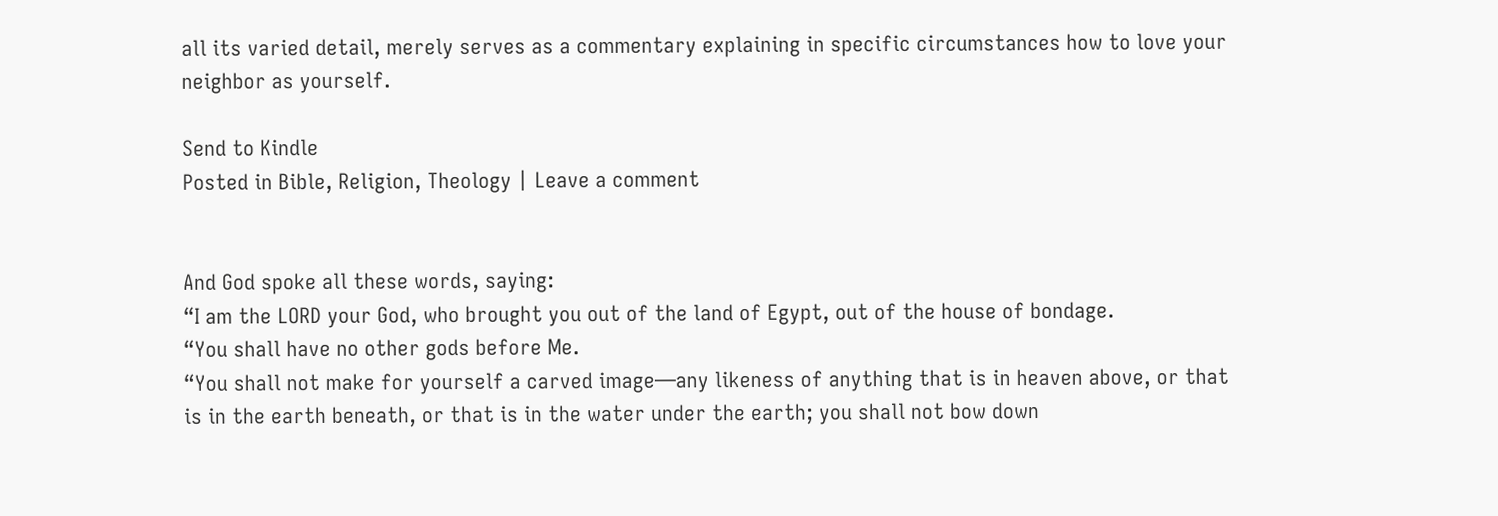all its varied detail, merely serves as a commentary explaining in specific circumstances how to love your neighbor as yourself.

Send to Kindle
Posted in Bible, Religion, Theology | Leave a comment


And God spoke all these words, saying:
“I am the LORD your God, who brought you out of the land of Egypt, out of the house of bondage.
“You shall have no other gods before Me.
“You shall not make for yourself a carved image—any likeness of anything that is in heaven above, or that is in the earth beneath, or that is in the water under the earth; you shall not bow down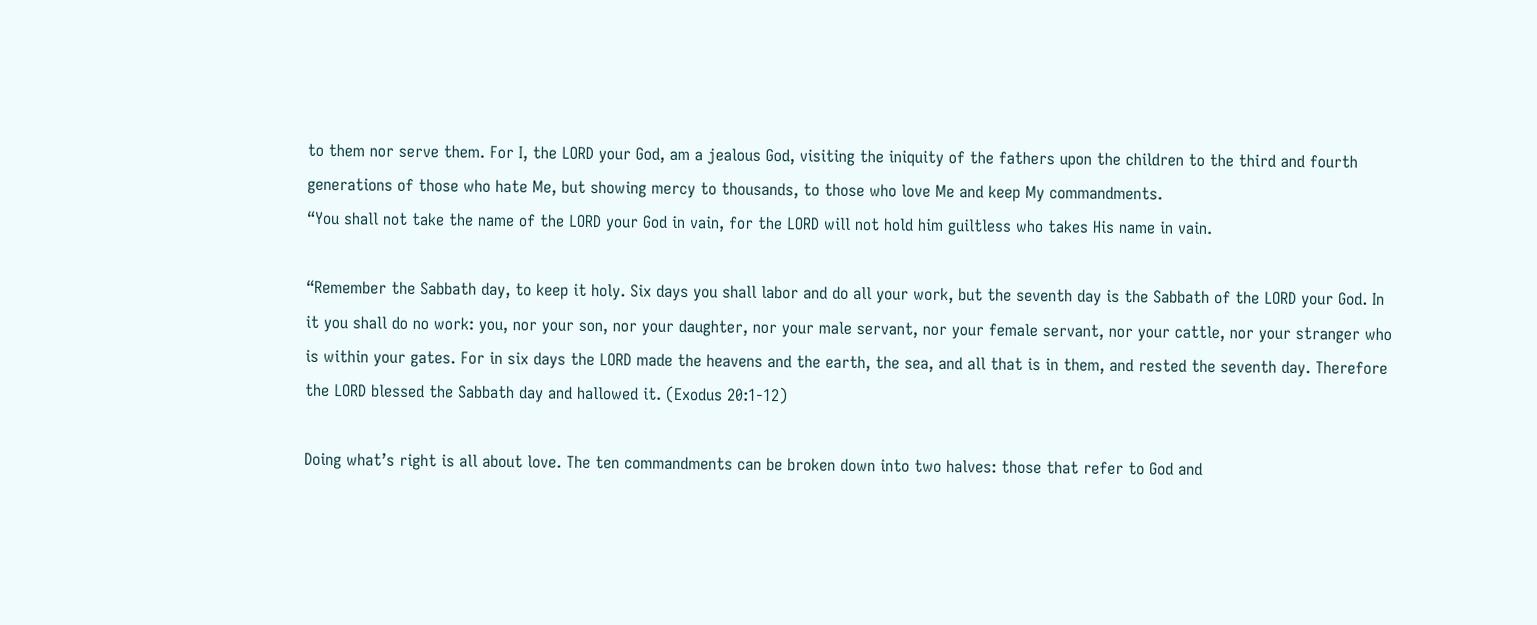to them nor serve them. For I, the LORD your God, am a jealous God, visiting the iniquity of the fathers upon the children to the third and fourth generations of those who hate Me, but showing mercy to thousands, to those who love Me and keep My commandments.
“You shall not take the name of the LORD your God in vain, for the LORD will not hold him guiltless who takes His name in vain.

“Remember the Sabbath day, to keep it holy. Six days you shall labor and do all your work, but the seventh day is the Sabbath of the LORD your God. In it you shall do no work: you, nor your son, nor your daughter, nor your male servant, nor your female servant, nor your cattle, nor your stranger who is within your gates. For in six days the LORD made the heavens and the earth, the sea, and all that is in them, and rested the seventh day. Therefore the LORD blessed the Sabbath day and hallowed it. (Exodus 20:1-12)

Doing what’s right is all about love. The ten commandments can be broken down into two halves: those that refer to God and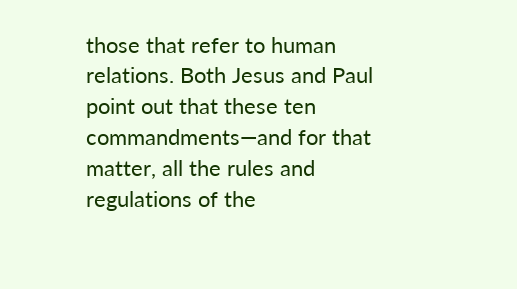those that refer to human relations. Both Jesus and Paul point out that these ten commandments—and for that matter, all the rules and regulations of the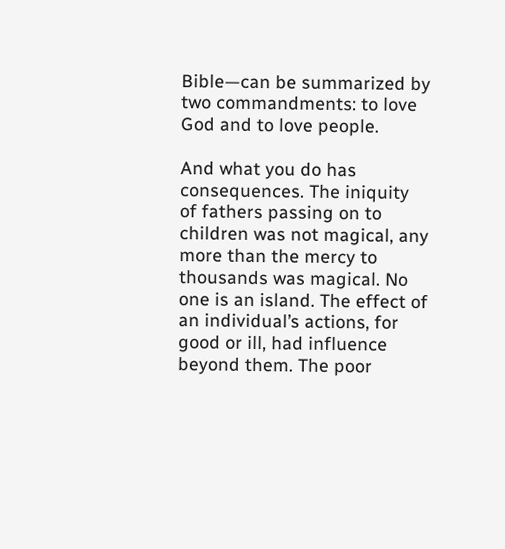Bible—can be summarized by two commandments: to love God and to love people.

And what you do has consequences. The iniquity of fathers passing on to children was not magical, any more than the mercy to thousands was magical. No one is an island. The effect of an individual’s actions, for good or ill, had influence beyond them. The poor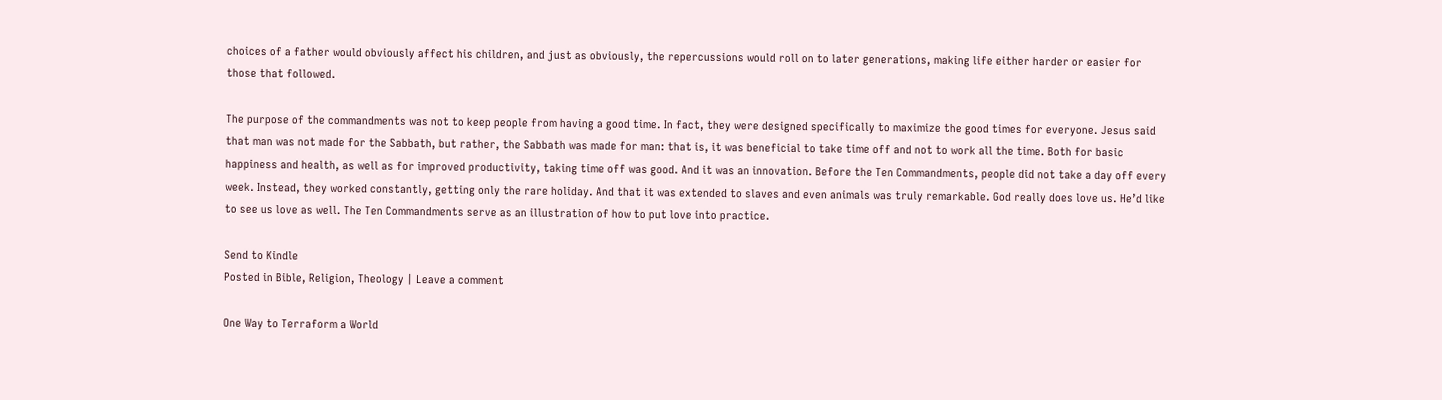choices of a father would obviously affect his children, and just as obviously, the repercussions would roll on to later generations, making life either harder or easier for those that followed.

The purpose of the commandments was not to keep people from having a good time. In fact, they were designed specifically to maximize the good times for everyone. Jesus said that man was not made for the Sabbath, but rather, the Sabbath was made for man: that is, it was beneficial to take time off and not to work all the time. Both for basic happiness and health, as well as for improved productivity, taking time off was good. And it was an innovation. Before the Ten Commandments, people did not take a day off every week. Instead, they worked constantly, getting only the rare holiday. And that it was extended to slaves and even animals was truly remarkable. God really does love us. He’d like to see us love as well. The Ten Commandments serve as an illustration of how to put love into practice.

Send to Kindle
Posted in Bible, Religion, Theology | Leave a comment

One Way to Terraform a World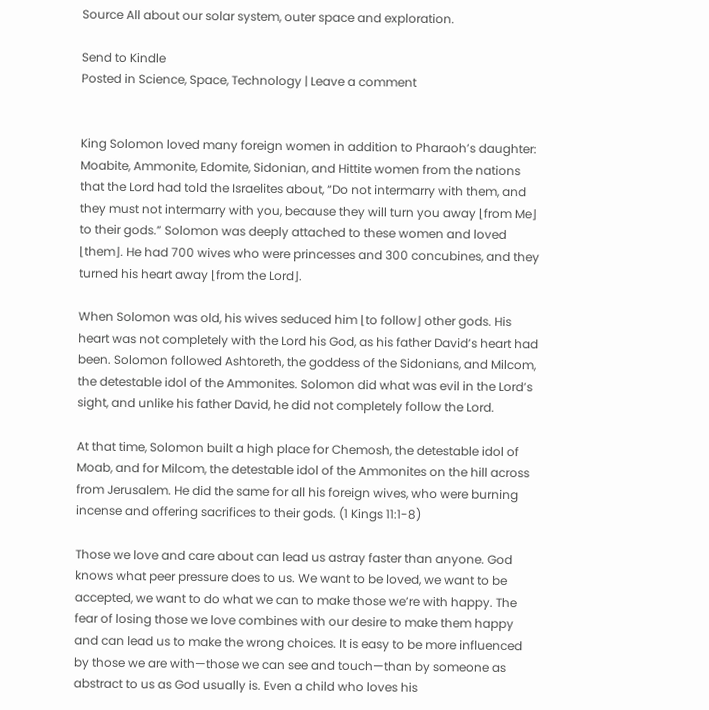Source All about our solar system, outer space and exploration.

Send to Kindle
Posted in Science, Space, Technology | Leave a comment


King Solomon loved many foreign women in addition to Pharaoh’s daughter: Moabite, Ammonite, Edomite, Sidonian, and Hittite women from the nations that the Lord had told the Israelites about, “Do not intermarry with them, and they must not intermarry with you, because they will turn you away ⌊from Me⌋ to their gods.” Solomon was deeply attached to these women and loved ⌊them⌋. He had 700 wives who were princesses and 300 concubines, and they turned his heart away ⌊from the Lord⌋.

When Solomon was old, his wives seduced him ⌊to follow⌋ other gods. His heart was not completely with the Lord his God, as his father David’s heart had been. Solomon followed Ashtoreth, the goddess of the Sidonians, and Milcom, the detestable idol of the Ammonites. Solomon did what was evil in the Lord’s sight, and unlike his father David, he did not completely follow the Lord.

At that time, Solomon built a high place for Chemosh, the detestable idol of Moab, and for Milcom, the detestable idol of the Ammonites on the hill across from Jerusalem. He did the same for all his foreign wives, who were burning incense and offering sacrifices to their gods. (1 Kings 11:1-8)

Those we love and care about can lead us astray faster than anyone. God knows what peer pressure does to us. We want to be loved, we want to be accepted, we want to do what we can to make those we’re with happy. The fear of losing those we love combines with our desire to make them happy and can lead us to make the wrong choices. It is easy to be more influenced by those we are with—those we can see and touch—than by someone as abstract to us as God usually is. Even a child who loves his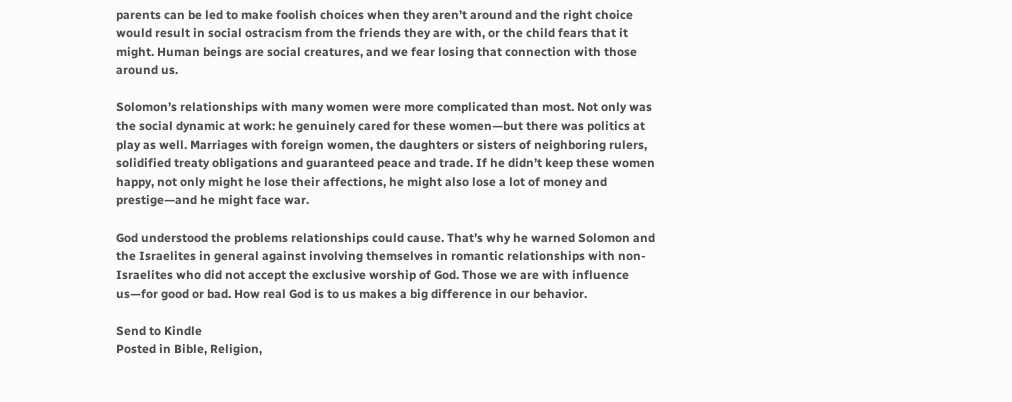parents can be led to make foolish choices when they aren’t around and the right choice would result in social ostracism from the friends they are with, or the child fears that it might. Human beings are social creatures, and we fear losing that connection with those around us.

Solomon’s relationships with many women were more complicated than most. Not only was the social dynamic at work: he genuinely cared for these women—but there was politics at play as well. Marriages with foreign women, the daughters or sisters of neighboring rulers, solidified treaty obligations and guaranteed peace and trade. If he didn’t keep these women happy, not only might he lose their affections, he might also lose a lot of money and prestige—and he might face war.

God understood the problems relationships could cause. That’s why he warned Solomon and the Israelites in general against involving themselves in romantic relationships with non-Israelites who did not accept the exclusive worship of God. Those we are with influence us—for good or bad. How real God is to us makes a big difference in our behavior.

Send to Kindle
Posted in Bible, Religion,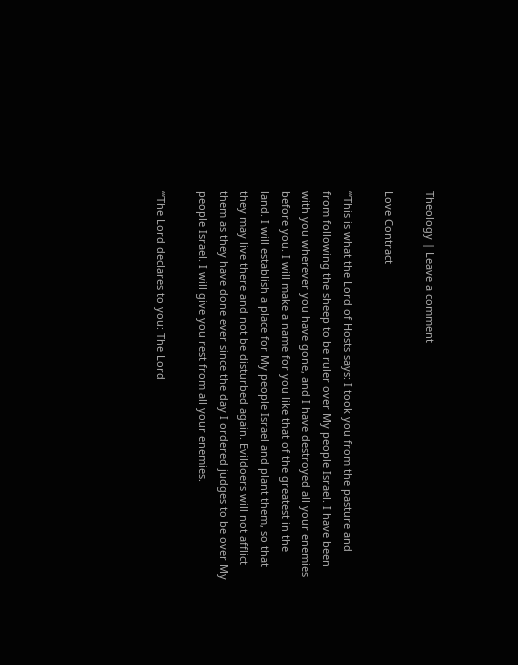Theology | Leave a comment

Love Contract

“‘This is what the Lord of Hosts says: I took you from the pasture and from following the sheep to be ruler over My people Israel. I have been with you wherever you have gone, and I have destroyed all your enemies before you. I will make a name for you like that of the greatest in the land. I will establish a place for My people Israel and plant them, so that they may live there and not be disturbed again. Evildoers will not afflict them as they have done ever since the day I ordered judges to be over My people Israel. I will give you rest from all your enemies.

“‘The Lord declares to you: The Lord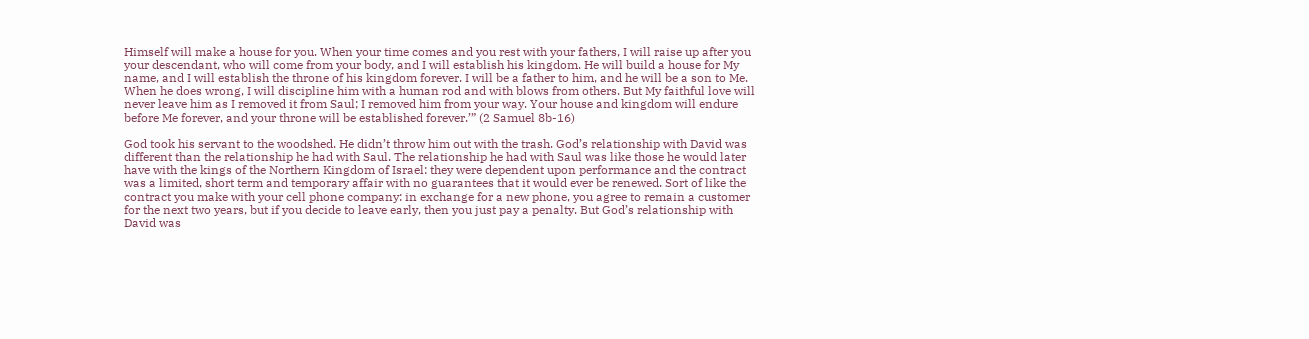Himself will make a house for you. When your time comes and you rest with your fathers, I will raise up after you your descendant, who will come from your body, and I will establish his kingdom. He will build a house for My name, and I will establish the throne of his kingdom forever. I will be a father to him, and he will be a son to Me. When he does wrong, I will discipline him with a human rod and with blows from others. But My faithful love will never leave him as I removed it from Saul; I removed him from your way. Your house and kingdom will endure before Me forever, and your throne will be established forever.’” (2 Samuel 8b-16)

God took his servant to the woodshed. He didn’t throw him out with the trash. God’s relationship with David was different than the relationship he had with Saul. The relationship he had with Saul was like those he would later have with the kings of the Northern Kingdom of Israel: they were dependent upon performance and the contract was a limited, short term and temporary affair with no guarantees that it would ever be renewed. Sort of like the contract you make with your cell phone company: in exchange for a new phone, you agree to remain a customer for the next two years, but if you decide to leave early, then you just pay a penalty. But God’s relationship with David was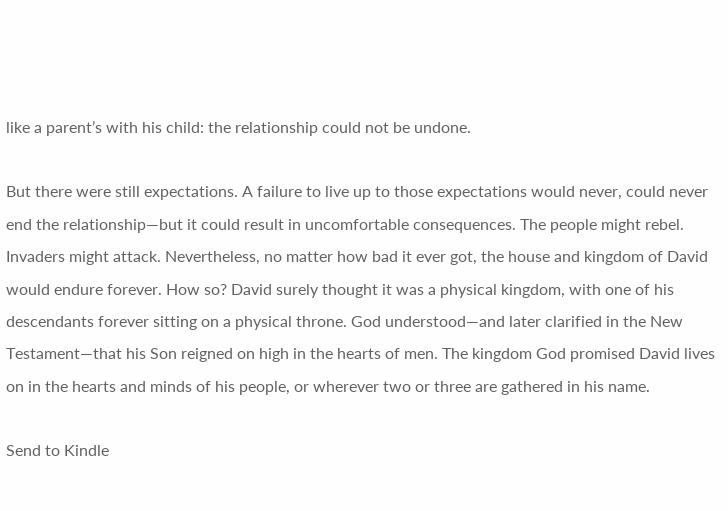like a parent’s with his child: the relationship could not be undone.

But there were still expectations. A failure to live up to those expectations would never, could never end the relationship—but it could result in uncomfortable consequences. The people might rebel. Invaders might attack. Nevertheless, no matter how bad it ever got, the house and kingdom of David would endure forever. How so? David surely thought it was a physical kingdom, with one of his descendants forever sitting on a physical throne. God understood—and later clarified in the New Testament—that his Son reigned on high in the hearts of men. The kingdom God promised David lives on in the hearts and minds of his people, or wherever two or three are gathered in his name.

Send to Kindle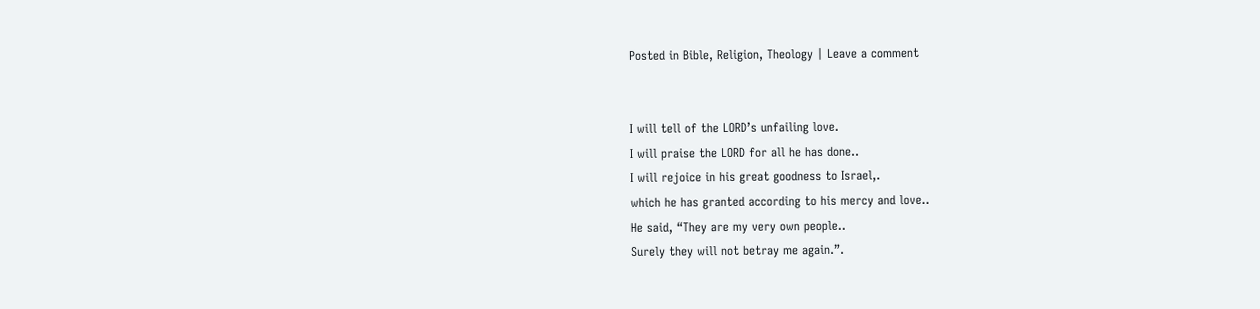Posted in Bible, Religion, Theology | Leave a comment


I will tell of the LORD’s unfailing love.
I will praise the LORD for all he has done..
I will rejoice in his great goodness to Israel,.
which he has granted according to his mercy and love..
He said, “They are my very own people..
Surely they will not betray me again.”.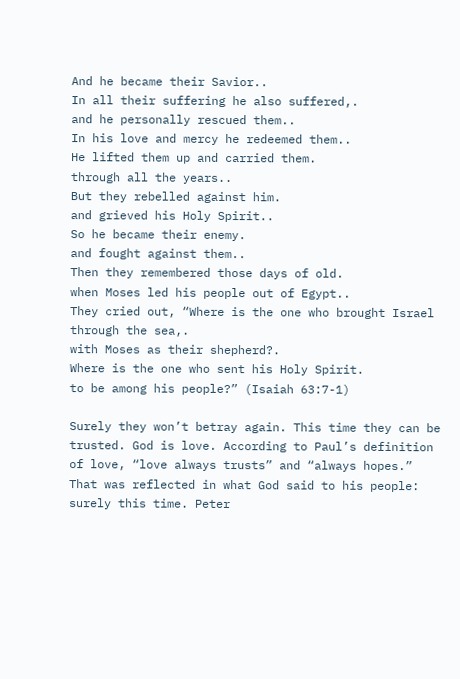And he became their Savior..
In all their suffering he also suffered,.
and he personally rescued them..
In his love and mercy he redeemed them..
He lifted them up and carried them.
through all the years..
But they rebelled against him.
and grieved his Holy Spirit..
So he became their enemy.
and fought against them..
Then they remembered those days of old.
when Moses led his people out of Egypt..
They cried out, “Where is the one who brought Israel through the sea,.
with Moses as their shepherd?.
Where is the one who sent his Holy Spirit.
to be among his people?” (Isaiah 63:7-1)

Surely they won’t betray again. This time they can be trusted. God is love. According to Paul’s definition of love, “love always trusts” and “always hopes.” That was reflected in what God said to his people: surely this time. Peter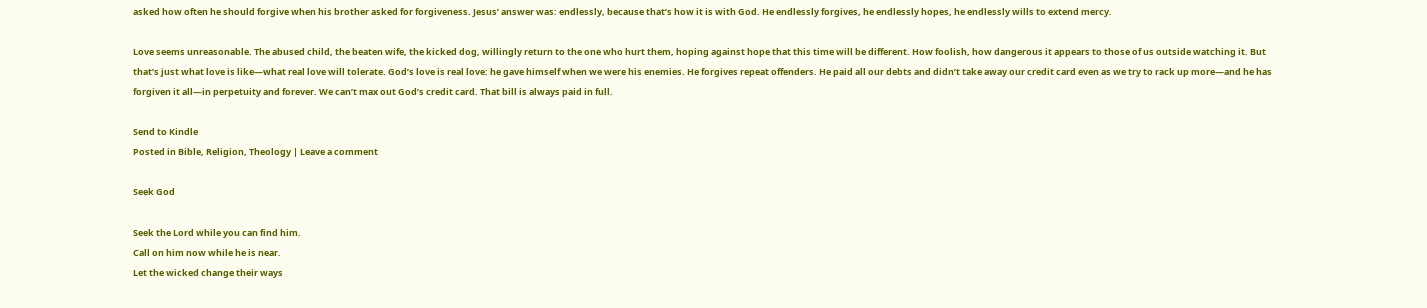asked how often he should forgive when his brother asked for forgiveness. Jesus’ answer was: endlessly, because that’s how it is with God. He endlessly forgives, he endlessly hopes, he endlessly wills to extend mercy.

Love seems unreasonable. The abused child, the beaten wife, the kicked dog, willingly return to the one who hurt them, hoping against hope that this time will be different. How foolish, how dangerous it appears to those of us outside watching it. But that’s just what love is like—what real love will tolerate. God’s love is real love: he gave himself when we were his enemies. He forgives repeat offenders. He paid all our debts and didn’t take away our credit card even as we try to rack up more—and he has forgiven it all—in perpetuity and forever. We can’t max out God’s credit card. That bill is always paid in full.

Send to Kindle
Posted in Bible, Religion, Theology | Leave a comment

Seek God

Seek the Lord while you can find him.
Call on him now while he is near.
Let the wicked change their ways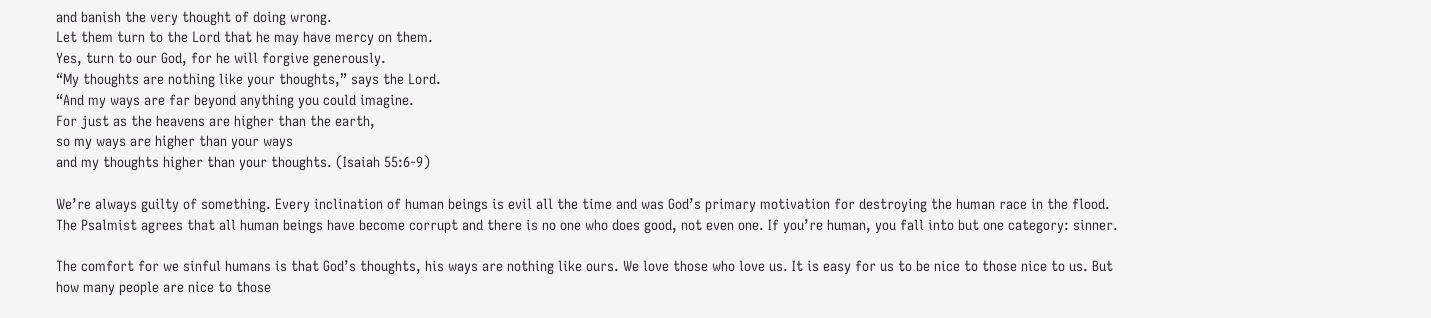and banish the very thought of doing wrong.
Let them turn to the Lord that he may have mercy on them.
Yes, turn to our God, for he will forgive generously.
“My thoughts are nothing like your thoughts,” says the Lord.
“And my ways are far beyond anything you could imagine.
For just as the heavens are higher than the earth,
so my ways are higher than your ways
and my thoughts higher than your thoughts. (Isaiah 55:6-9)

We’re always guilty of something. Every inclination of human beings is evil all the time and was God’s primary motivation for destroying the human race in the flood. The Psalmist agrees that all human beings have become corrupt and there is no one who does good, not even one. If you’re human, you fall into but one category: sinner.

The comfort for we sinful humans is that God’s thoughts, his ways are nothing like ours. We love those who love us. It is easy for us to be nice to those nice to us. But how many people are nice to those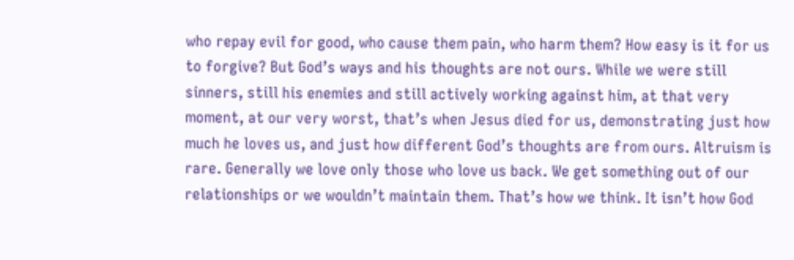who repay evil for good, who cause them pain, who harm them? How easy is it for us to forgive? But God’s ways and his thoughts are not ours. While we were still sinners, still his enemies and still actively working against him, at that very moment, at our very worst, that’s when Jesus died for us, demonstrating just how much he loves us, and just how different God’s thoughts are from ours. Altruism is rare. Generally we love only those who love us back. We get something out of our relationships or we wouldn’t maintain them. That’s how we think. It isn’t how God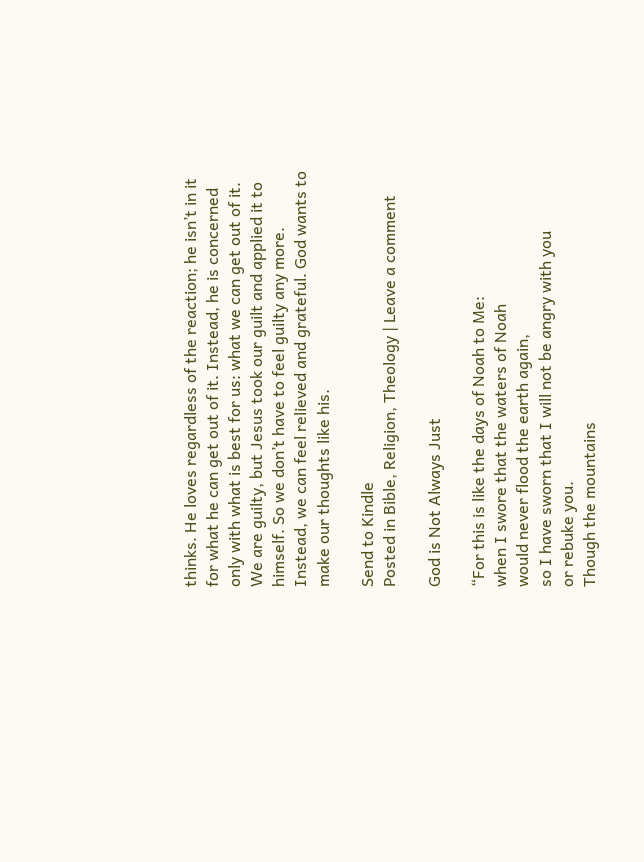thinks. He loves regardless of the reaction; he isn’t in it for what he can get out of it. Instead, he is concerned only with what is best for us: what we can get out of it. We are guilty, but Jesus took our guilt and applied it to himself. So we don’t have to feel guilty any more. Instead, we can feel relieved and grateful. God wants to make our thoughts like his.

Send to Kindle
Posted in Bible, Religion, Theology | Leave a comment

God is Not Always Just

“For this is like the days of Noah to Me:
when I swore that the waters of Noah
would never flood the earth again,
so I have sworn that I will not be angry with you
or rebuke you.
Though the mountains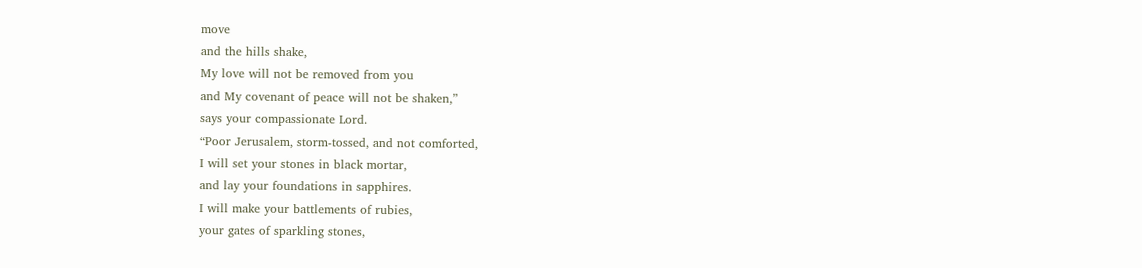move
and the hills shake,
My love will not be removed from you
and My covenant of peace will not be shaken,”
says your compassionate Lord.
“Poor Jerusalem, storm-tossed, and not comforted,
I will set your stones in black mortar,
and lay your foundations in sapphires.
I will make your battlements of rubies,
your gates of sparkling stones,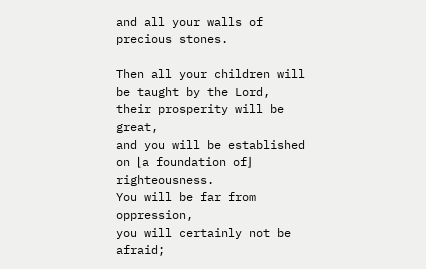and all your walls of precious stones.

Then all your children will be taught by the Lord,
their prosperity will be great,
and you will be established
on ⌊a foundation of⌋ righteousness.
You will be far from oppression,
you will certainly not be afraid;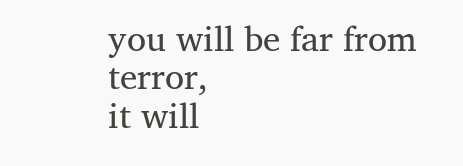you will be far from terror,
it will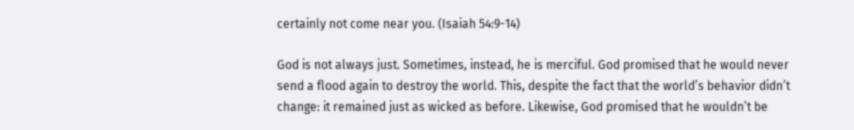certainly not come near you. (Isaiah 54:9-14)

God is not always just. Sometimes, instead, he is merciful. God promised that he would never send a flood again to destroy the world. This, despite the fact that the world’s behavior didn’t change: it remained just as wicked as before. Likewise, God promised that he wouldn’t be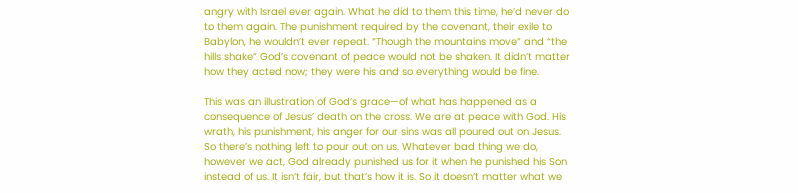angry with Israel ever again. What he did to them this time, he’d never do to them again. The punishment required by the covenant, their exile to Babylon, he wouldn’t ever repeat. “Though the mountains move” and “the hills shake” God’s covenant of peace would not be shaken. It didn’t matter how they acted now; they were his and so everything would be fine.

This was an illustration of God’s grace—of what has happened as a consequence of Jesus’ death on the cross. We are at peace with God. His wrath, his punishment, his anger for our sins was all poured out on Jesus. So there’s nothing left to pour out on us. Whatever bad thing we do, however we act, God already punished us for it when he punished his Son instead of us. It isn’t fair, but that’s how it is. So it doesn’t matter what we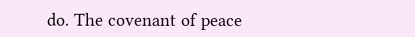do. The covenant of peace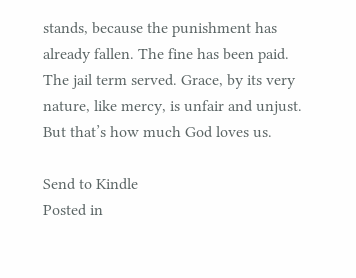stands, because the punishment has already fallen. The fine has been paid. The jail term served. Grace, by its very nature, like mercy, is unfair and unjust. But that’s how much God loves us.

Send to Kindle
Posted in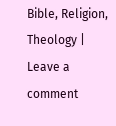Bible, Religion, Theology | Leave a comment